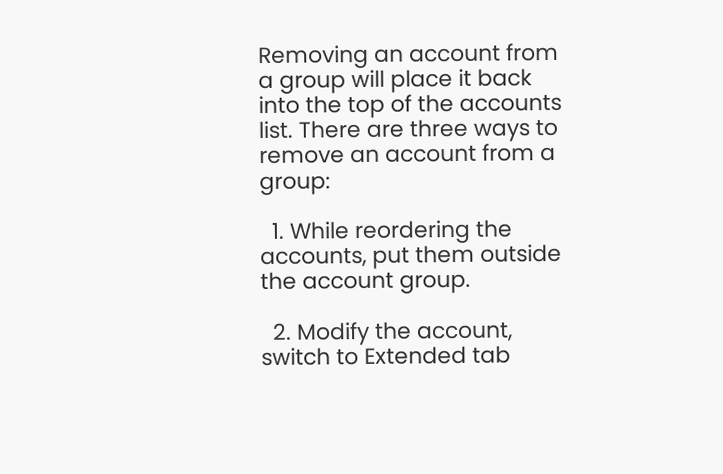Removing an account from a group will place it back into the top of the accounts list. There are three ways to remove an account from a group:

  1. While reordering the accounts, put them outside the account group.

  2. Modify the account, switch to Extended tab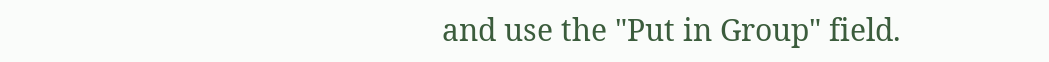and use the "Put in Group" field.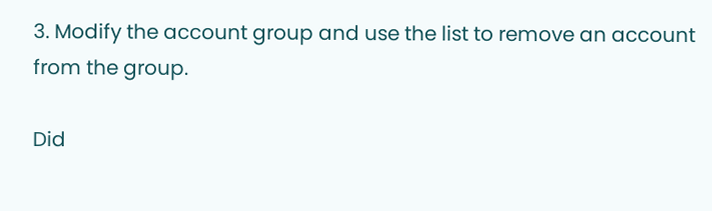3. Modify the account group and use the list to remove an account from the group.

Did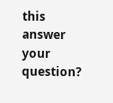this answer your question?